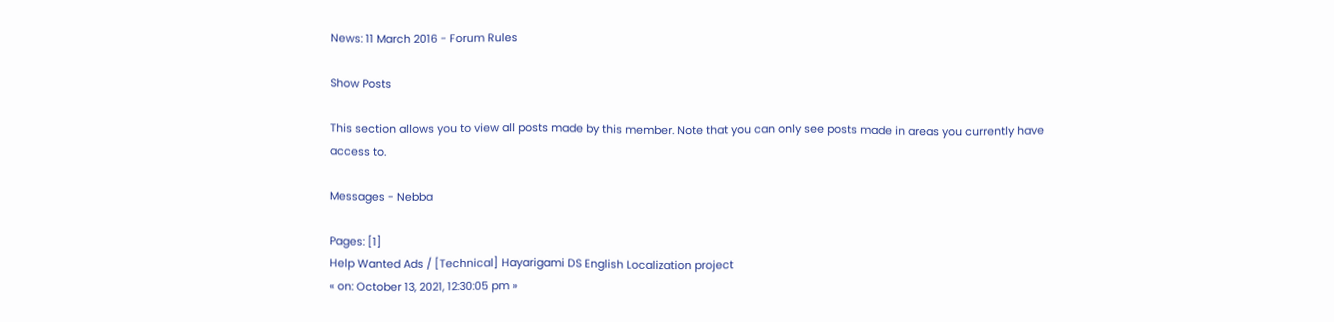News: 11 March 2016 - Forum Rules

Show Posts

This section allows you to view all posts made by this member. Note that you can only see posts made in areas you currently have access to.

Messages - Nebba

Pages: [1]
Help Wanted Ads / [Technical] Hayarigami DS English Localization project
« on: October 13, 2021, 12:30:05 pm »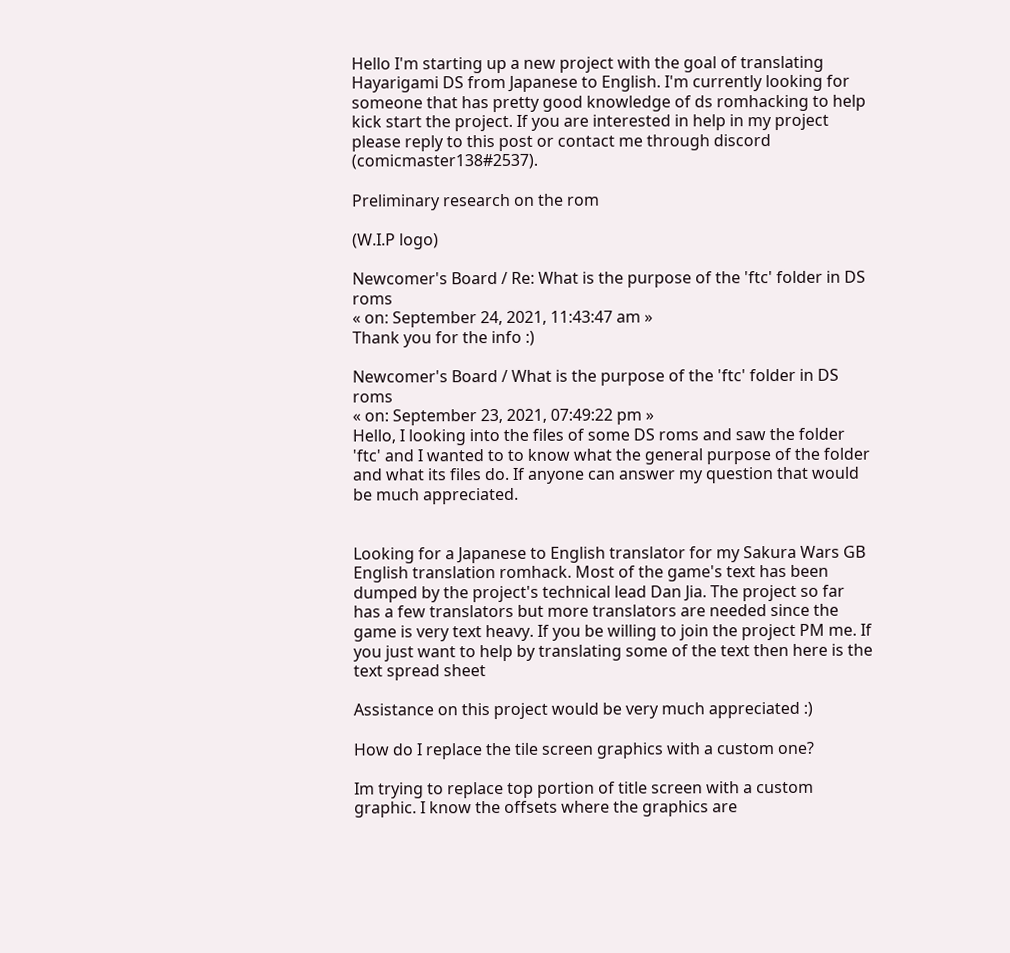Hello I'm starting up a new project with the goal of translating Hayarigami DS from Japanese to English. I'm currently looking for someone that has pretty good knowledge of ds romhacking to help kick start the project. If you are interested in help in my project please reply to this post or contact me through discord (comicmaster138#2537).

Preliminary research on the rom

(W.I.P logo)

Newcomer's Board / Re: What is the purpose of the 'ftc' folder in DS roms
« on: September 24, 2021, 11:43:47 am »
Thank you for the info :)

Newcomer's Board / What is the purpose of the 'ftc' folder in DS roms
« on: September 23, 2021, 07:49:22 pm »
Hello, I looking into the files of some DS roms and saw the folder 'ftc' and I wanted to to know what the general purpose of the folder and what its files do. If anyone can answer my question that would be much appreciated.


Looking for a Japanese to English translator for my Sakura Wars GB English translation romhack. Most of the game's text has been dumped by the project's technical lead Dan Jia. The project so far has a few translators but more translators are needed since the game is very text heavy. If you be willing to join the project PM me. If you just want to help by translating some of the text then here is the text spread sheet

Assistance on this project would be very much appreciated :)

How do I replace the tile screen graphics with a custom one?

Im trying to replace top portion of title screen with a custom graphic. I know the offsets where the graphics are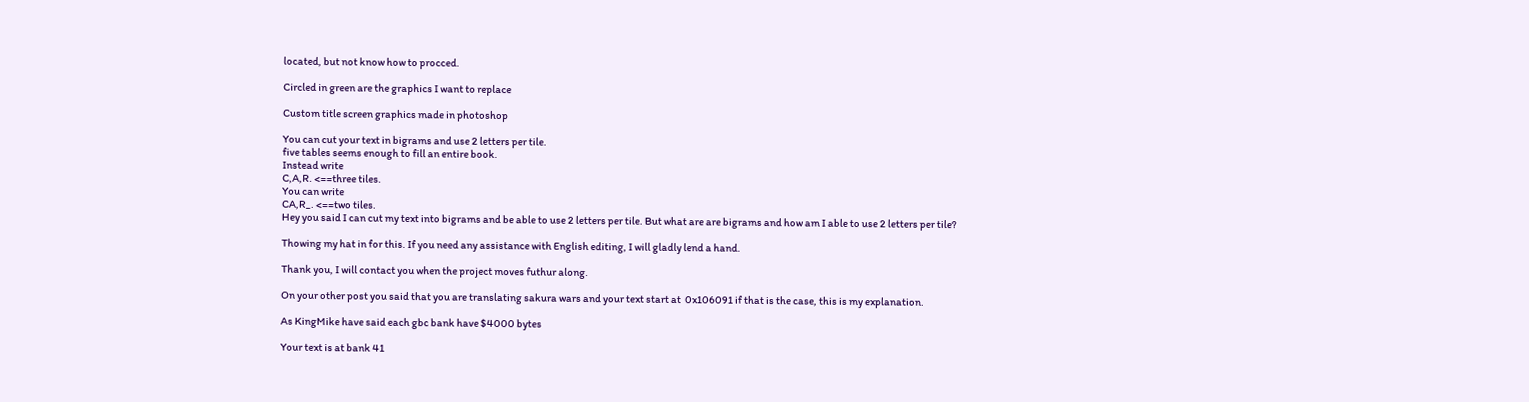located, but not know how to procced.

Circled in green are the graphics I want to replace

Custom title screen graphics made in photoshop

You can cut your text in bigrams and use 2 letters per tile.
five tables seems enough to fill an entire book.
Instead write
C,A,R. <==three tiles.
You can write
CA,R_. <==two tiles.
Hey you said I can cut my text into bigrams and be able to use 2 letters per tile. But what are are bigrams and how am I able to use 2 letters per tile?

Thowing my hat in for this. If you need any assistance with English editing, I will gladly lend a hand.

Thank you, I will contact you when the project moves futhur along.

On your other post you said that you are translating sakura wars and your text start at  0x106091 if that is the case, this is my explanation.

As KingMike have said each gbc bank have $4000 bytes

Your text is at bank 41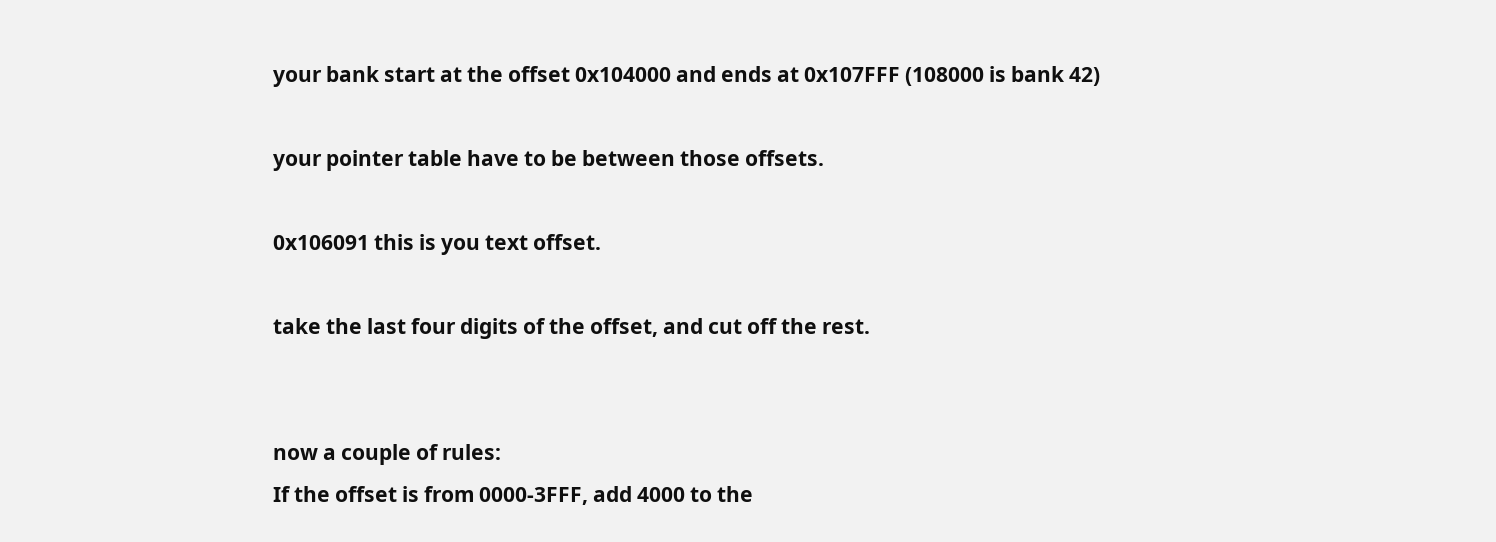your bank start at the offset 0x104000 and ends at 0x107FFF (108000 is bank 42)

your pointer table have to be between those offsets.

0x106091 this is you text offset.

take the last four digits of the offset, and cut off the rest.


now a couple of rules:
If the offset is from 0000-3FFF, add 4000 to the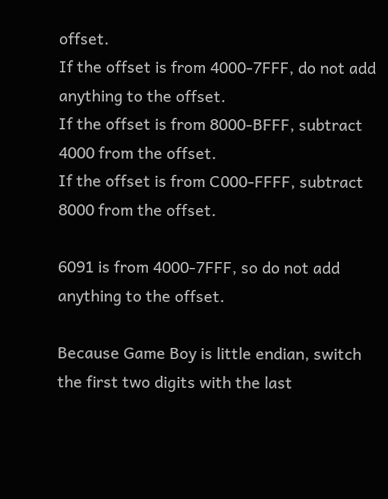offset.
If the offset is from 4000-7FFF, do not add anything to the offset.
If the offset is from 8000-BFFF, subtract 4000 from the offset.
If the offset is from C000-FFFF, subtract 8000 from the offset.

6091 is from 4000-7FFF, so do not add anything to the offset.

Because Game Boy is little endian, switch the first two digits with the last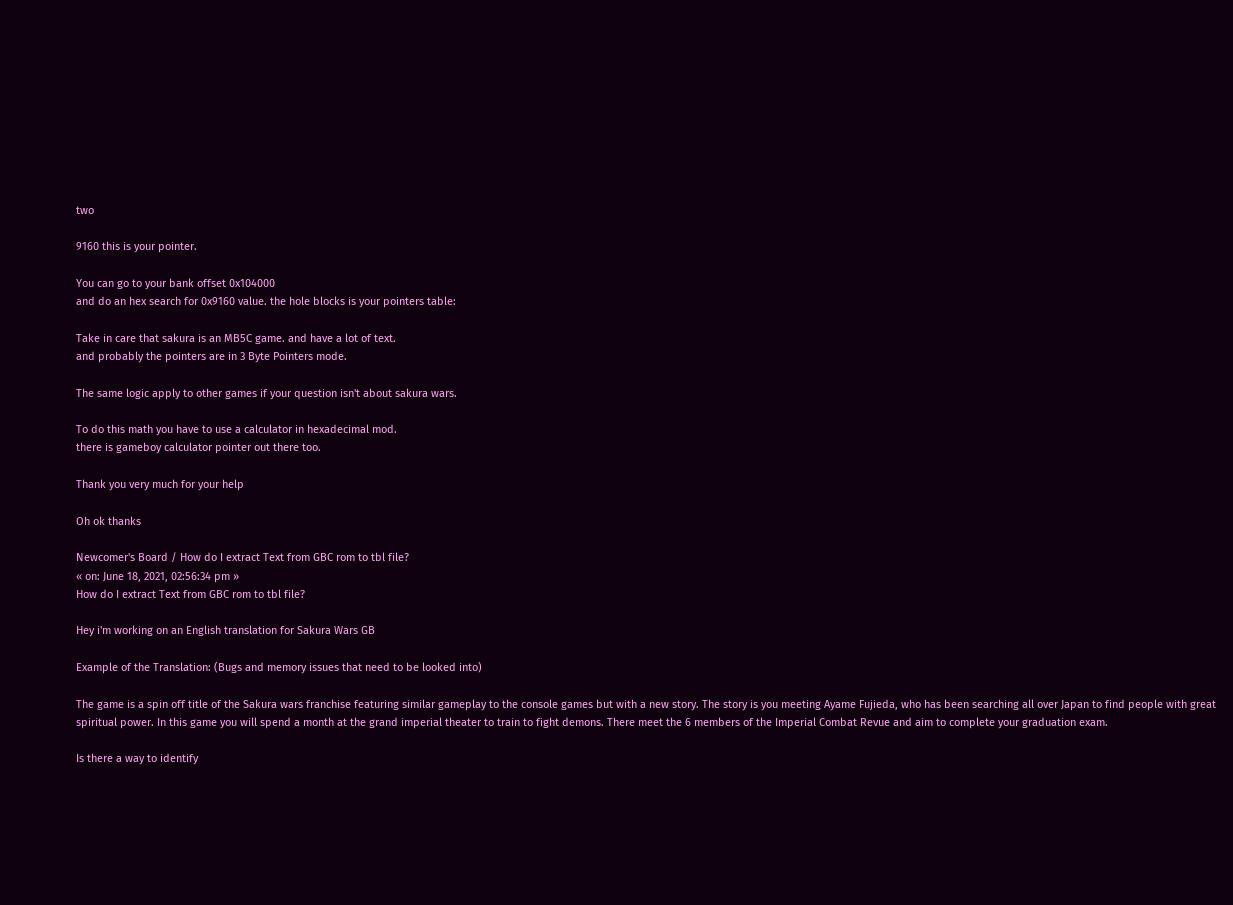two

9160 this is your pointer.

You can go to your bank offset 0x104000
and do an hex search for 0x9160 value. the hole blocks is your pointers table:

Take in care that sakura is an MB5C game. and have a lot of text.
and probably the pointers are in 3 Byte Pointers mode.

The same logic apply to other games if your question isn't about sakura wars.

To do this math you have to use a calculator in hexadecimal mod.
there is gameboy calculator pointer out there too.

Thank you very much for your help

Oh ok thanks

Newcomer's Board / How do I extract Text from GBC rom to tbl file?
« on: June 18, 2021, 02:56:34 pm »
How do I extract Text from GBC rom to tbl file?

Hey i'm working on an English translation for Sakura Wars GB

Example of the Translation: (Bugs and memory issues that need to be looked into)

The game is a spin off title of the Sakura wars franchise featuring similar gameplay to the console games but with a new story. The story is you meeting Ayame Fujieda, who has been searching all over Japan to find people with great spiritual power. In this game you will spend a month at the grand imperial theater to train to fight demons. There meet the 6 members of the Imperial Combat Revue and aim to complete your graduation exam.

Is there a way to identify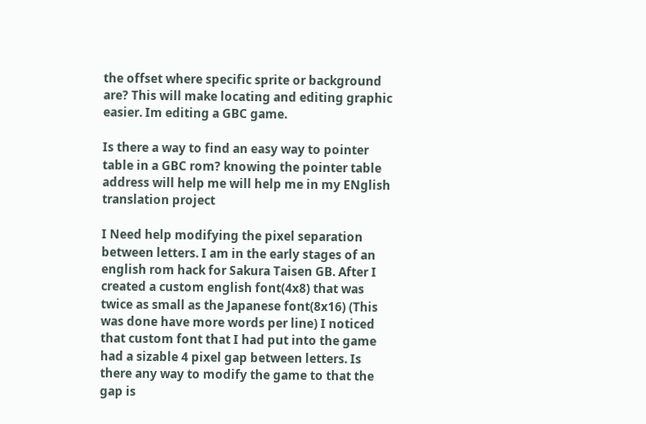the offset where specific sprite or background are? This will make locating and editing graphic easier. Im editing a GBC game.

Is there a way to find an easy way to pointer table in a GBC rom? knowing the pointer table address will help me will help me in my ENglish translation project

I Need help modifying the pixel separation between letters. I am in the early stages of an english rom hack for Sakura Taisen GB. After I created a custom english font(4x8) that was twice as small as the Japanese font(8x16) (This was done have more words per line) I noticed that custom font that I had put into the game had a sizable 4 pixel gap between letters. Is there any way to modify the game to that the gap is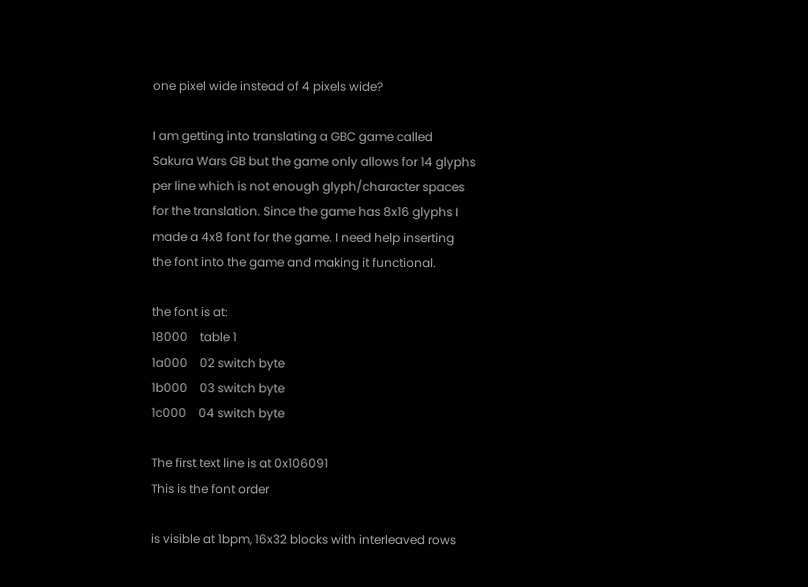one pixel wide instead of 4 pixels wide?

I am getting into translating a GBC game called Sakura Wars GB but the game only allows for 14 glyphs per line which is not enough glyph/character spaces for the translation. Since the game has 8x16 glyphs I made a 4x8 font for the game. I need help inserting the font into the game and making it functional.

the font is at:
18000    table 1
1a000    02 switch byte
1b000    03 switch byte
1c000    04 switch byte

The first text line is at 0x106091
This is the font order

is visible at 1bpm, 16x32 blocks with interleaved rows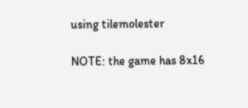using tilemolester

NOTE: the game has 8x16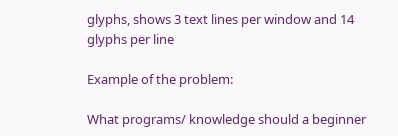glyphs, shows 3 text lines per window and 14 glyphs per line

Example of the problem:

What programs/ knowledge should a beginner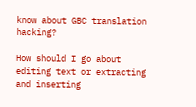know about GBC translation hacking?

How should I go about editing text or extracting and inserting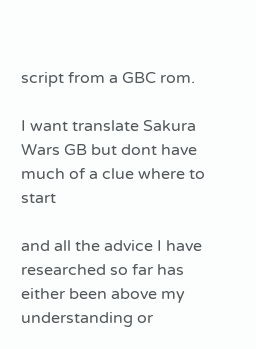script from a GBC rom.

I want translate Sakura Wars GB but dont have much of a clue where to start

and all the advice I have researched so far has either been above my understanding or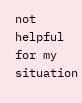not helpful for my situation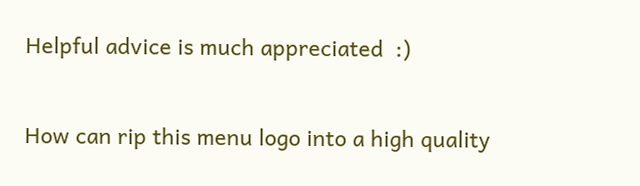Helpful advice is much appreciated  :)

How can rip this menu logo into a high quality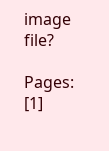image file?

Pages: [1]